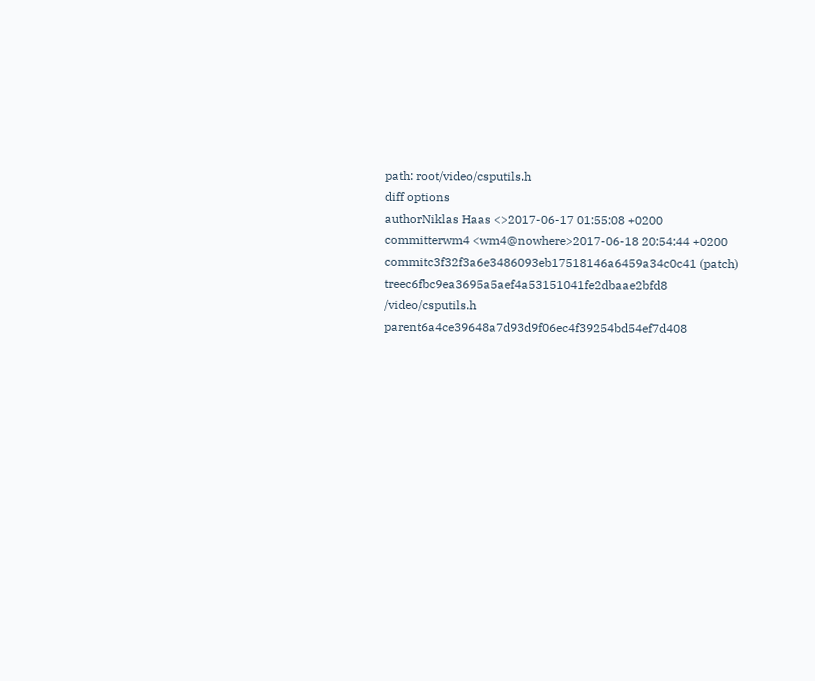path: root/video/csputils.h
diff options
authorNiklas Haas <>2017-06-17 01:55:08 +0200
committerwm4 <wm4@nowhere>2017-06-18 20:54:44 +0200
commitc3f32f3a6e3486093eb17518146a6459a34c0c41 (patch)
treec6fbc9ea3695a5aef4a53151041fe2dbaae2bfd8 /video/csputils.h
parent6a4ce39648a7d93d9f06ec4f39254bd54ef7d408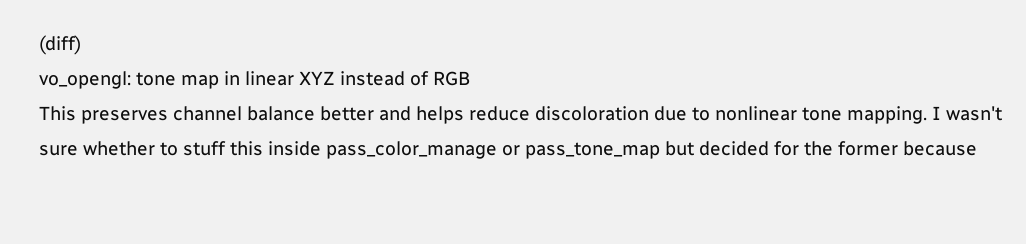(diff)
vo_opengl: tone map in linear XYZ instead of RGB
This preserves channel balance better and helps reduce discoloration due to nonlinear tone mapping. I wasn't sure whether to stuff this inside pass_color_manage or pass_tone_map but decided for the former because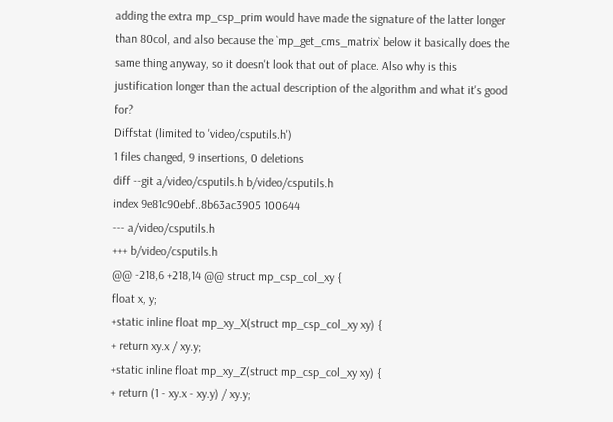adding the extra mp_csp_prim would have made the signature of the latter longer than 80col, and also because the `mp_get_cms_matrix` below it basically does the same thing anyway, so it doesn't look that out of place. Also why is this justification longer than the actual description of the algorithm and what it's good for?
Diffstat (limited to 'video/csputils.h')
1 files changed, 9 insertions, 0 deletions
diff --git a/video/csputils.h b/video/csputils.h
index 9e81c90ebf..8b63ac3905 100644
--- a/video/csputils.h
+++ b/video/csputils.h
@@ -218,6 +218,14 @@ struct mp_csp_col_xy {
float x, y;
+static inline float mp_xy_X(struct mp_csp_col_xy xy) {
+ return xy.x / xy.y;
+static inline float mp_xy_Z(struct mp_csp_col_xy xy) {
+ return (1 - xy.x - xy.y) / xy.y;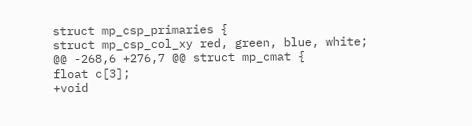struct mp_csp_primaries {
struct mp_csp_col_xy red, green, blue, white;
@@ -268,6 +276,7 @@ struct mp_cmat {
float c[3];
+void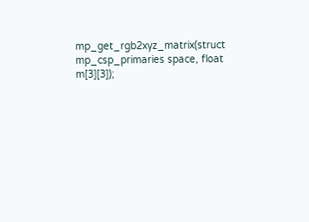mp_get_rgb2xyz_matrix(struct mp_csp_primaries space, float m[3][3]);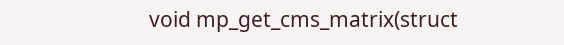void mp_get_cms_matrix(struct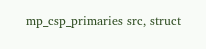mp_csp_primaries src, struct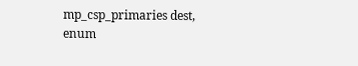mp_csp_primaries dest,
enum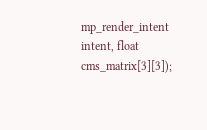mp_render_intent intent, float cms_matrix[3][3]);